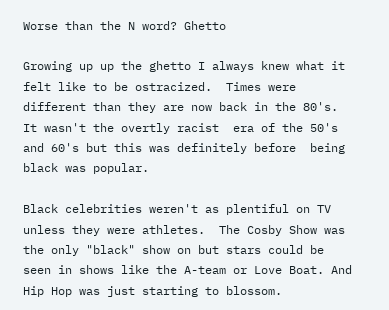Worse than the N word? Ghetto

Growing up up the ghetto I always knew what it felt like to be ostracized.  Times were different than they are now back in the 80's. It wasn't the overtly racist  era of the 50's and 60's but this was definitely before  being black was popular.

Black celebrities weren't as plentiful on TV unless they were athletes.  The Cosby Show was the only "black" show on but stars could be seen in shows like the A-team or Love Boat. And Hip Hop was just starting to blossom.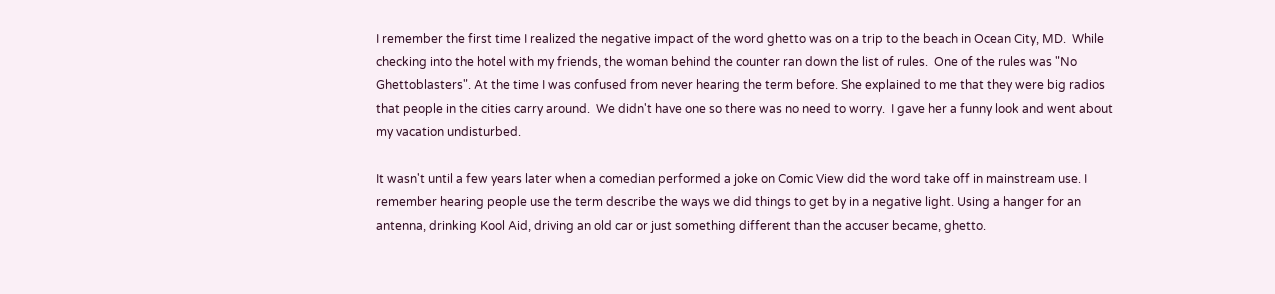I remember the first time I realized the negative impact of the word ghetto was on a trip to the beach in Ocean City, MD.  While checking into the hotel with my friends, the woman behind the counter ran down the list of rules.  One of the rules was "No Ghettoblasters". At the time I was confused from never hearing the term before. She explained to me that they were big radios that people in the cities carry around.  We didn't have one so there was no need to worry.  I gave her a funny look and went about my vacation undisturbed.

It wasn't until a few years later when a comedian performed a joke on Comic View did the word take off in mainstream use. I remember hearing people use the term describe the ways we did things to get by in a negative light. Using a hanger for an antenna, drinking Kool Aid, driving an old car or just something different than the accuser became, ghetto.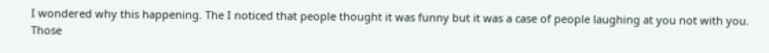I wondered why this happening. The I noticed that people thought it was funny but it was a case of people laughing at you not with you.  Those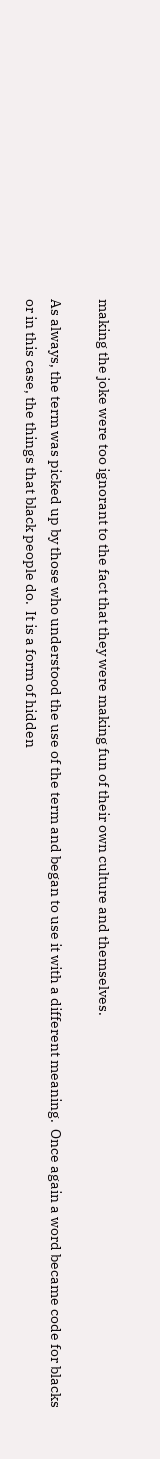making the joke were too ignorant to the fact that they were making fun of their own culture and themselves.

As always, the term was picked up by those who understood the use of the term and began to use it with a different meaning.  Once again a word became code for blacks or in this case, the things that black people do.  It is a form of hidden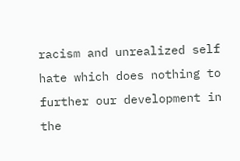racism and unrealized self hate which does nothing to further our development in the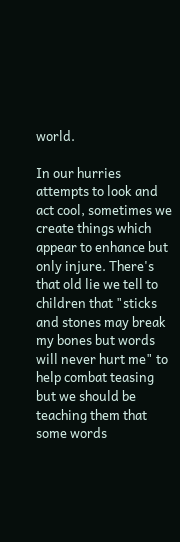world.

In our hurries attempts to look and act cool, sometimes we create things which appear to enhance but only injure. There's that old lie we tell to children that "sticks and stones may break my bones but words will never hurt me" to help combat teasing but we should be teaching them that some words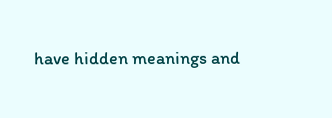have hidden meanings and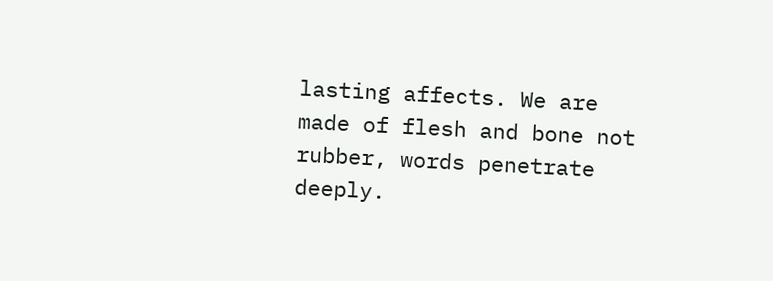lasting affects. We are made of flesh and bone not rubber, words penetrate deeply.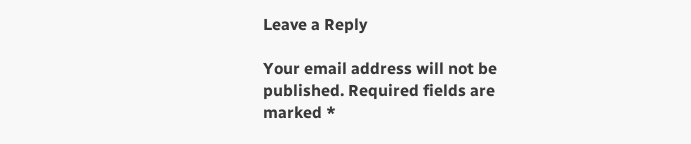Leave a Reply

Your email address will not be published. Required fields are marked *